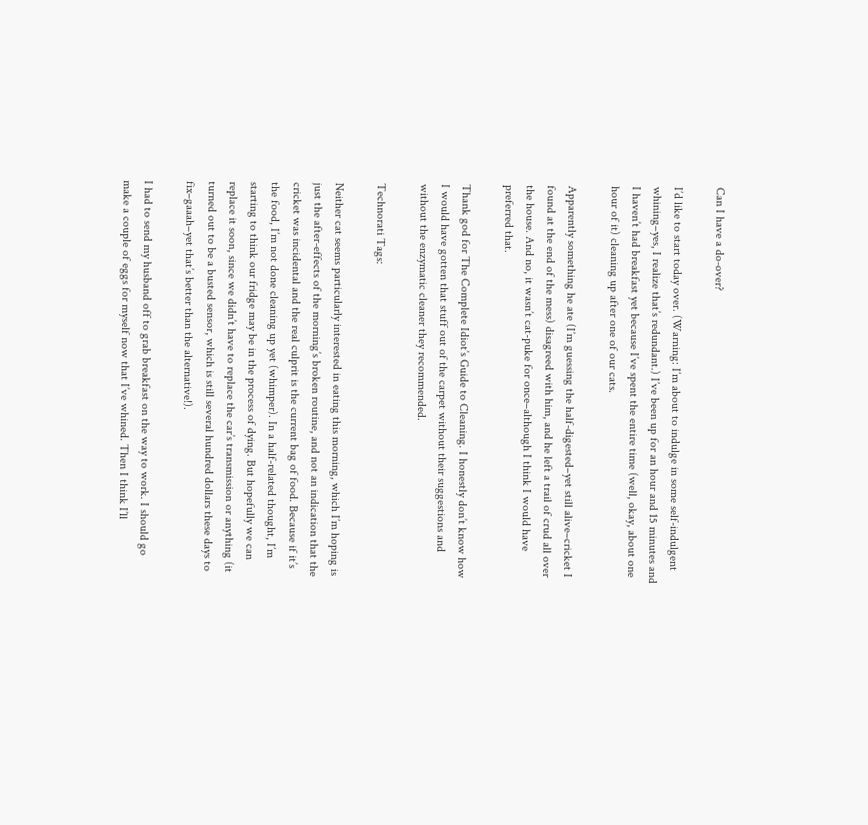Can I have a do-over?

I’d like to start today over. (Warning: I’m about to indulge in some self-indulgent whining–yes, I realize that’s redundant.) I’ve been up for an hour and 15 minutes and I haven’t had breakfast yet because I’ve spent the entire time (well, okay, about one hour of it) cleaning up after one of our cats.

Apparently something he ate (I’m guessing the half-digested–yet still alive–cricket I found at the end of the mess) disagreed with him, and he left a trail of crud all over the house. And no, it wasn’t cat-puke for once–although I think I would have preferred that.

Thank god for The Complete Idiot’s Guide to Cleaning. I honestly don’t know how I would have gotten that stuff out of the carpet without their suggestions and without the enzymatic cleaner they recommended.

Technorati Tags:

Neither cat seems particularly interested in eating this morning, which I’m hoping is just the after-effects of the morning’s broken routine, and not an indication that the cricket was incidental and the real culprit is the current bag of food. Because if it’s the food, I’m not done cleaning up yet (whimper). In a half-related thought, I’m starting to think our fridge may be in the process of dying. But hopefully we can replace it soon, since we didn’t have to replace the car’s transmission or anything (it turned out to be a busted sensor, which is still several hundred dollars these days to fix–gaaah–yet that’s better than the alternative!).

I had to send my husband off to grab breakfast on the way to work. I should go make a couple of eggs for myself now that I’ve whined. Then I think I’ll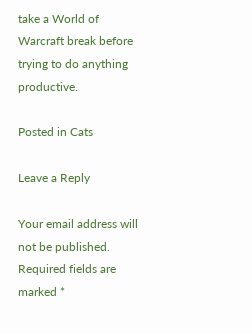take a World of Warcraft break before trying to do anything productive.

Posted in Cats

Leave a Reply

Your email address will not be published. Required fields are marked *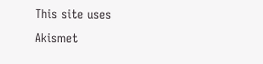This site uses Akismet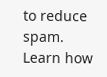to reduce spam. Learn how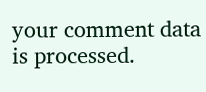your comment data is processed.